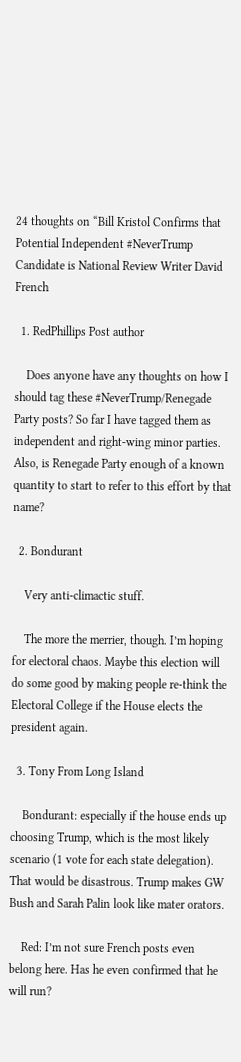24 thoughts on “Bill Kristol Confirms that Potential Independent #NeverTrump Candidate is National Review Writer David French

  1. RedPhillips Post author

    Does anyone have any thoughts on how I should tag these #NeverTrump/Renegade Party posts? So far I have tagged them as independent and right-wing minor parties. Also, is Renegade Party enough of a known quantity to start to refer to this effort by that name?

  2. Bondurant

    Very anti-climactic stuff.

    The more the merrier, though. I’m hoping for electoral chaos. Maybe this election will do some good by making people re-think the Electoral College if the House elects the president again.

  3. Tony From Long Island

    Bondurant: especially if the house ends up choosing Trump, which is the most likely scenario (1 vote for each state delegation). That would be disastrous. Trump makes GW Bush and Sarah Palin look like mater orators.

    Red: I’m not sure French posts even belong here. Has he even confirmed that he will run?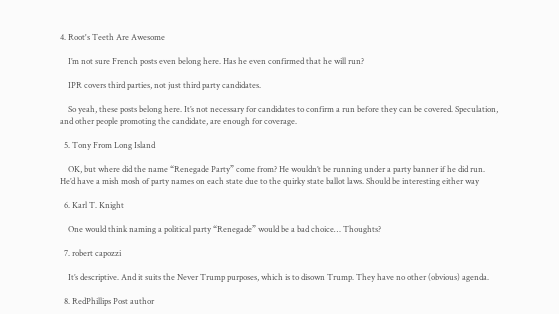4. Root's Teeth Are Awesome

    I’m not sure French posts even belong here. Has he even confirmed that he will run?

    IPR covers third parties, not just third party candidates.

    So yeah, these posts belong here. It’s not necessary for candidates to confirm a run before they can be covered. Speculation, and other people promoting the candidate, are enough for coverage.

  5. Tony From Long Island

    OK, but where did the name “Renegade Party” come from? He wouldn’t be running under a party banner if he did run. He’d have a mish mosh of party names on each state due to the quirky state ballot laws. Should be interesting either way

  6. Karl T. Knight

    One would think naming a political party “Renegade” would be a bad choice… Thoughts?

  7. robert capozzi

    It’s descriptive. And it suits the Never Trump purposes, which is to disown Trump. They have no other (obvious) agenda.

  8. RedPhillips Post author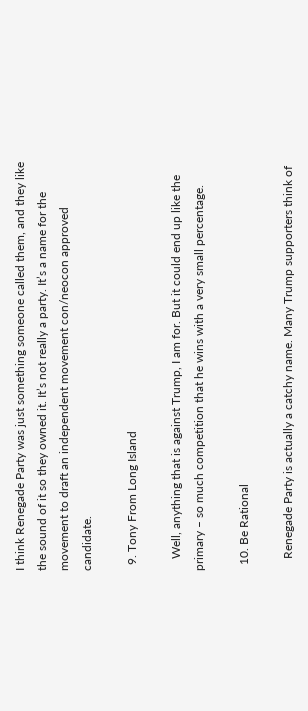I think Renegade Party was just something someone called them, and they like the sound of it so they owned it. It’s not really a party. It’s a name for the movement to draft an independent movement con/neocon approved candidate.

  9. Tony From Long Island

    Well, anything that is against Trump, I am for. But it could end up like the primary – so much competition that he wins with a very small percentage.

  10. Be Rational

    Renegade Party is actually a catchy name. Many Trump supporters think of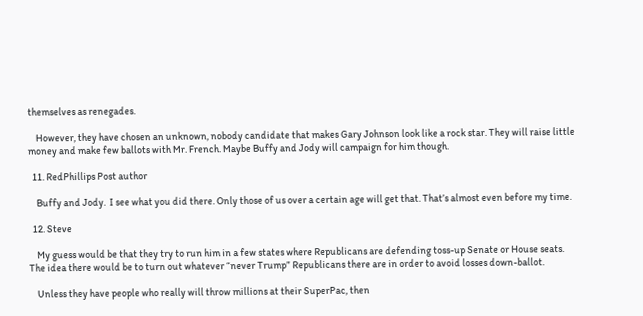themselves as renegades.

    However, they have chosen an unknown, nobody candidate that makes Gary Johnson look like a rock star. They will raise little money and make few ballots with Mr. French. Maybe Buffy and Jody will campaign for him though.

  11. RedPhillips Post author

    Buffy and Jody.  I see what you did there. Only those of us over a certain age will get that. That’s almost even before my time.

  12. Steve

    My guess would be that they try to run him in a few states where Republicans are defending toss-up Senate or House seats. The idea there would be to turn out whatever “never Trump” Republicans there are in order to avoid losses down-ballot.

    Unless they have people who really will throw millions at their SuperPac, then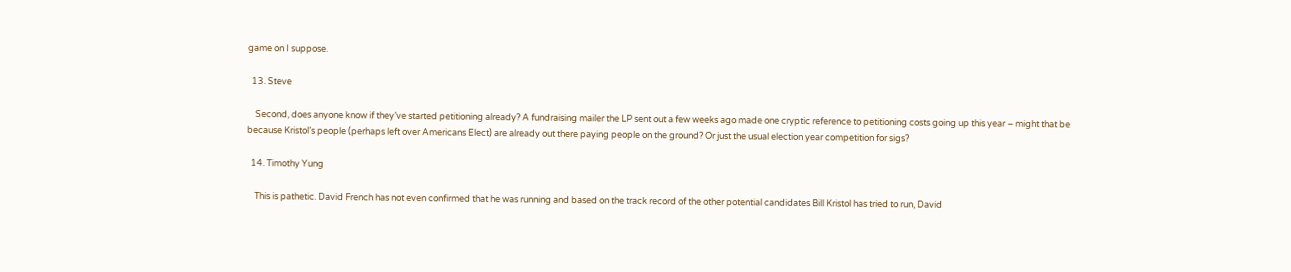game on I suppose.

  13. Steve

    Second, does anyone know if they’ve started petitioning already? A fundraising mailer the LP sent out a few weeks ago made one cryptic reference to petitioning costs going up this year – might that be because Kristol’s people (perhaps left over Americans Elect) are already out there paying people on the ground? Or just the usual election year competition for sigs?

  14. Timothy Yung

    This is pathetic. David French has not even confirmed that he was running and based on the track record of the other potential candidates Bill Kristol has tried to run, David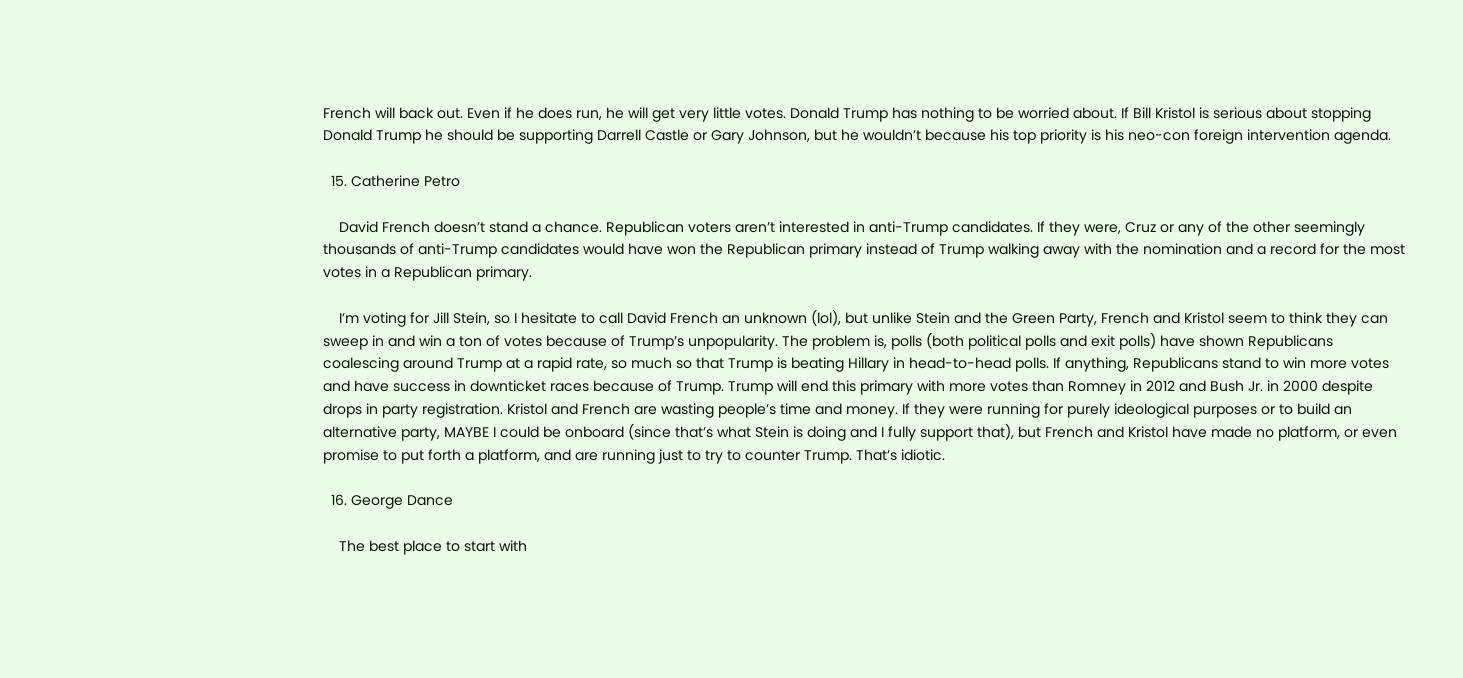French will back out. Even if he does run, he will get very little votes. Donald Trump has nothing to be worried about. If Bill Kristol is serious about stopping Donald Trump he should be supporting Darrell Castle or Gary Johnson, but he wouldn’t because his top priority is his neo-con foreign intervention agenda.

  15. Catherine Petro

    David French doesn’t stand a chance. Republican voters aren’t interested in anti-Trump candidates. If they were, Cruz or any of the other seemingly thousands of anti-Trump candidates would have won the Republican primary instead of Trump walking away with the nomination and a record for the most votes in a Republican primary.

    I’m voting for Jill Stein, so I hesitate to call David French an unknown (lol), but unlike Stein and the Green Party, French and Kristol seem to think they can sweep in and win a ton of votes because of Trump’s unpopularity. The problem is, polls (both political polls and exit polls) have shown Republicans coalescing around Trump at a rapid rate, so much so that Trump is beating Hillary in head-to-head polls. If anything, Republicans stand to win more votes and have success in downticket races because of Trump. Trump will end this primary with more votes than Romney in 2012 and Bush Jr. in 2000 despite drops in party registration. Kristol and French are wasting people’s time and money. If they were running for purely ideological purposes or to build an alternative party, MAYBE I could be onboard (since that’s what Stein is doing and I fully support that), but French and Kristol have made no platform, or even promise to put forth a platform, and are running just to try to counter Trump. That’s idiotic.

  16. George Dance

    The best place to start with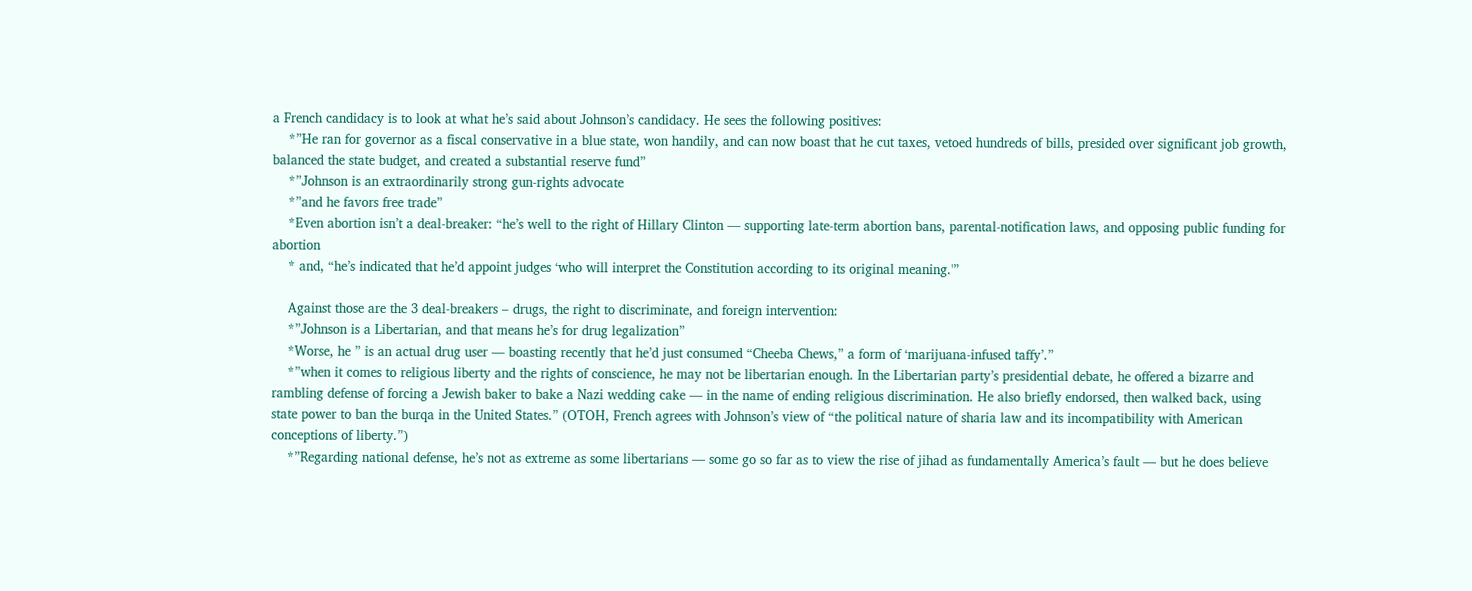a French candidacy is to look at what he’s said about Johnson’s candidacy. He sees the following positives:
    *”He ran for governor as a fiscal conservative in a blue state, won handily, and can now boast that he cut taxes, vetoed hundreds of bills, presided over significant job growth, balanced the state budget, and created a substantial reserve fund”
    *”Johnson is an extraordinarily strong gun-rights advocate
    *”and he favors free trade”
    *Even abortion isn’t a deal-breaker: “he’s well to the right of Hillary Clinton — supporting late-term abortion bans, parental-notification laws, and opposing public funding for abortion
    * and, “he’s indicated that he’d appoint judges ‘who will interpret the Constitution according to its original meaning.'”

    Against those are the 3 deal-breakers – drugs, the right to discriminate, and foreign intervention:
    *”Johnson is a Libertarian, and that means he’s for drug legalization”
    *Worse, he ” is an actual drug user — boasting recently that he’d just consumed “Cheeba Chews,” a form of ‘marijuana-infused taffy’.”
    *”when it comes to religious liberty and the rights of conscience, he may not be libertarian enough. In the Libertarian party’s presidential debate, he offered a bizarre and rambling defense of forcing a Jewish baker to bake a Nazi wedding cake — in the name of ending religious discrimination. He also briefly endorsed, then walked back, using state power to ban the burqa in the United States.” (OTOH, French agrees with Johnson’s view of “the political nature of sharia law and its incompatibility with American conceptions of liberty.”)
    *”Regarding national defense, he’s not as extreme as some libertarians — some go so far as to view the rise of jihad as fundamentally America’s fault — but he does believe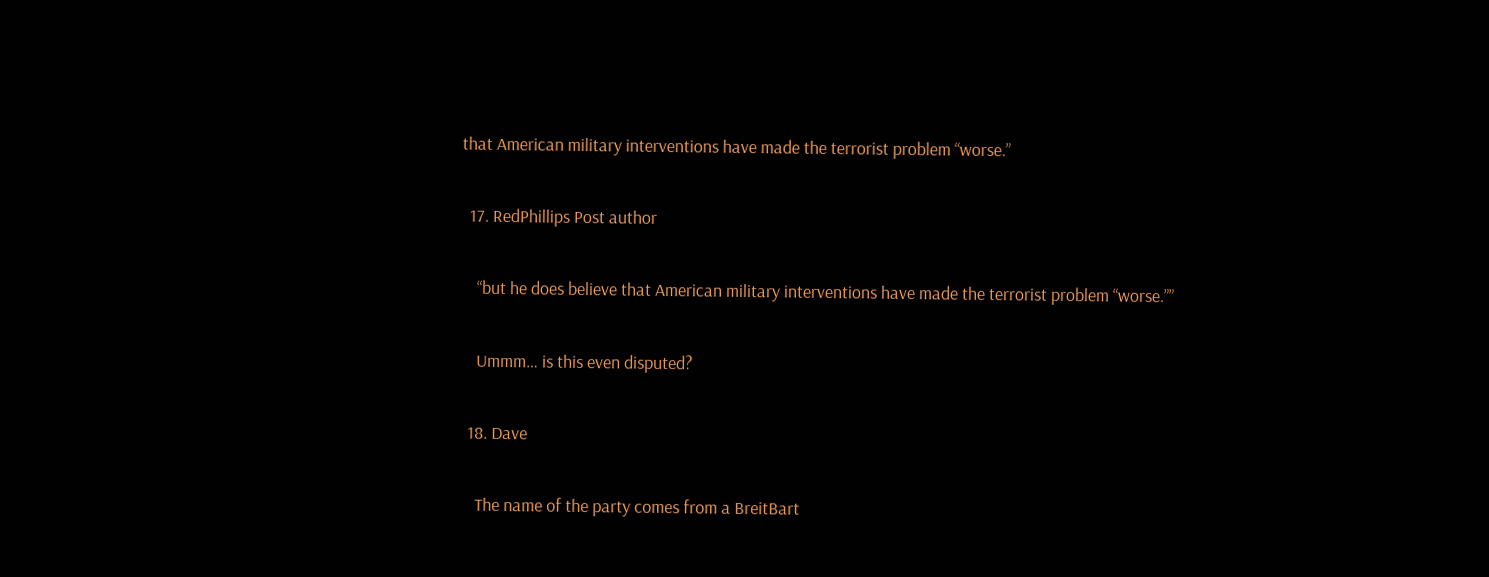that American military interventions have made the terrorist problem “worse.”

  17. RedPhillips Post author

    “but he does believe that American military interventions have made the terrorist problem “worse.””

    Ummm… is this even disputed?

  18. Dave

    The name of the party comes from a BreitBart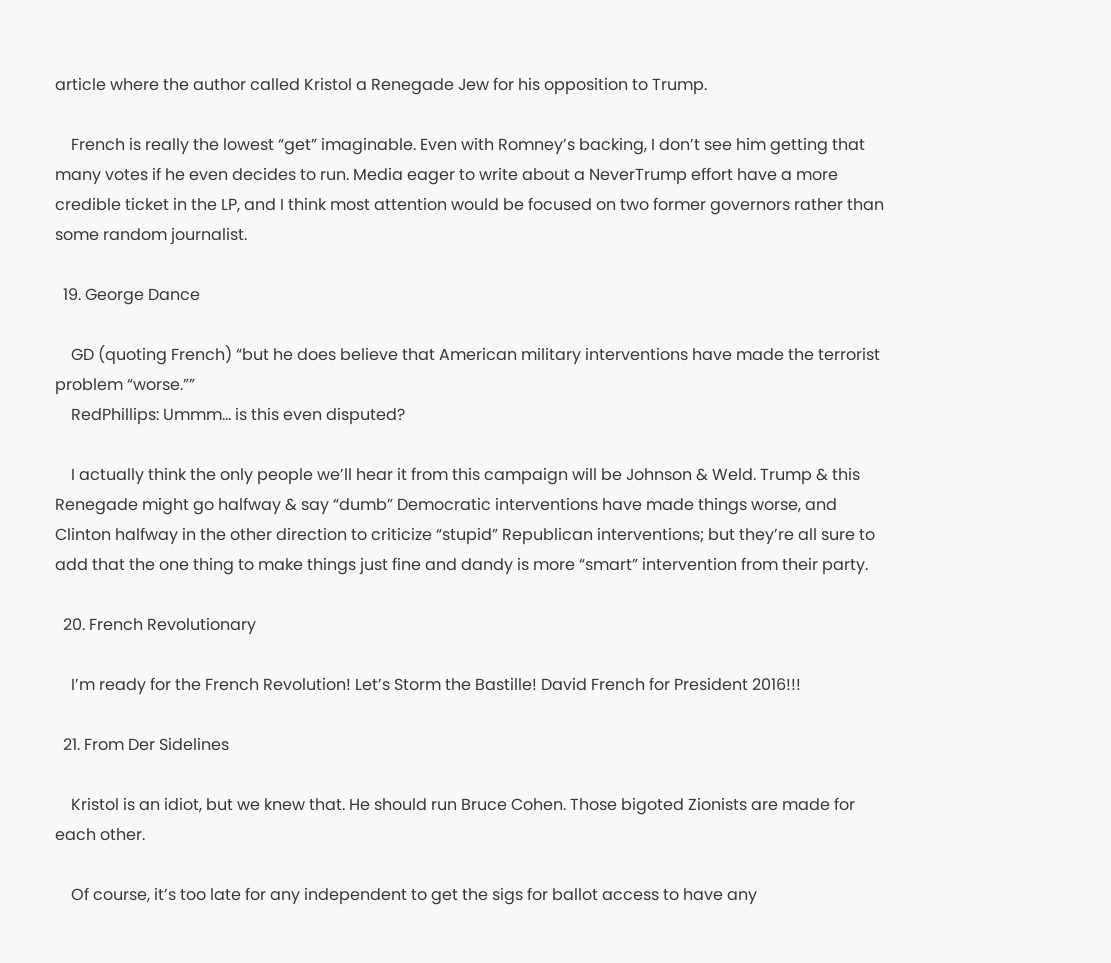article where the author called Kristol a Renegade Jew for his opposition to Trump.

    French is really the lowest “get” imaginable. Even with Romney’s backing, I don’t see him getting that many votes if he even decides to run. Media eager to write about a NeverTrump effort have a more credible ticket in the LP, and I think most attention would be focused on two former governors rather than some random journalist.

  19. George Dance

    GD (quoting French) “but he does believe that American military interventions have made the terrorist problem “worse.””
    RedPhillips: Ummm… is this even disputed?

    I actually think the only people we’ll hear it from this campaign will be Johnson & Weld. Trump & this Renegade might go halfway & say “dumb” Democratic interventions have made things worse, and Clinton halfway in the other direction to criticize “stupid” Republican interventions; but they’re all sure to add that the one thing to make things just fine and dandy is more “smart” intervention from their party.

  20. French Revolutionary

    I’m ready for the French Revolution! Let’s Storm the Bastille! David French for President 2016!!!

  21. From Der Sidelines

    Kristol is an idiot, but we knew that. He should run Bruce Cohen. Those bigoted Zionists are made for each other.

    Of course, it’s too late for any independent to get the sigs for ballot access to have any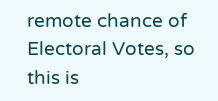remote chance of Electoral Votes, so this is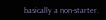basically a non-starter.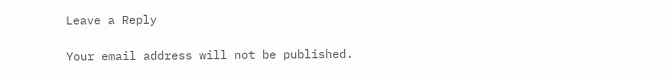Leave a Reply

Your email address will not be published.